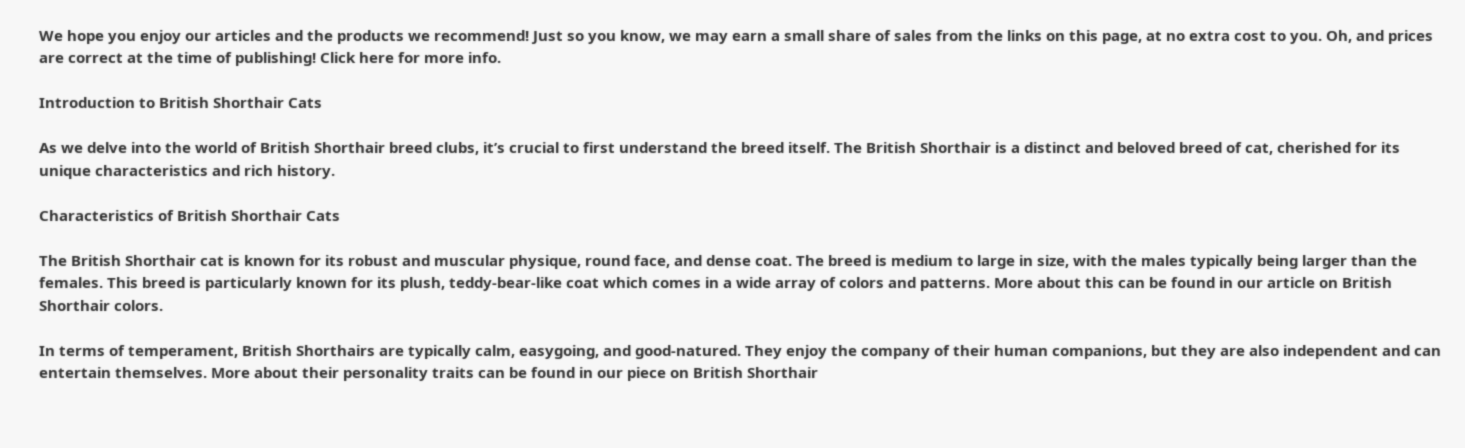We hope you enjoy our articles and the products we recommend! Just so you know, we may earn a small share of sales from the links on this page, at no extra cost to you. Oh, and prices are correct at the time of publishing! Click here for more info.

Introduction to British Shorthair Cats

As we delve into the world of British Shorthair breed clubs, it’s crucial to first understand the breed itself. The British Shorthair is a distinct and beloved breed of cat, cherished for its unique characteristics and rich history.

Characteristics of British Shorthair Cats

The British Shorthair cat is known for its robust and muscular physique, round face, and dense coat. The breed is medium to large in size, with the males typically being larger than the females. This breed is particularly known for its plush, teddy-bear-like coat which comes in a wide array of colors and patterns. More about this can be found in our article on British Shorthair colors.

In terms of temperament, British Shorthairs are typically calm, easygoing, and good-natured. They enjoy the company of their human companions, but they are also independent and can entertain themselves. More about their personality traits can be found in our piece on British Shorthair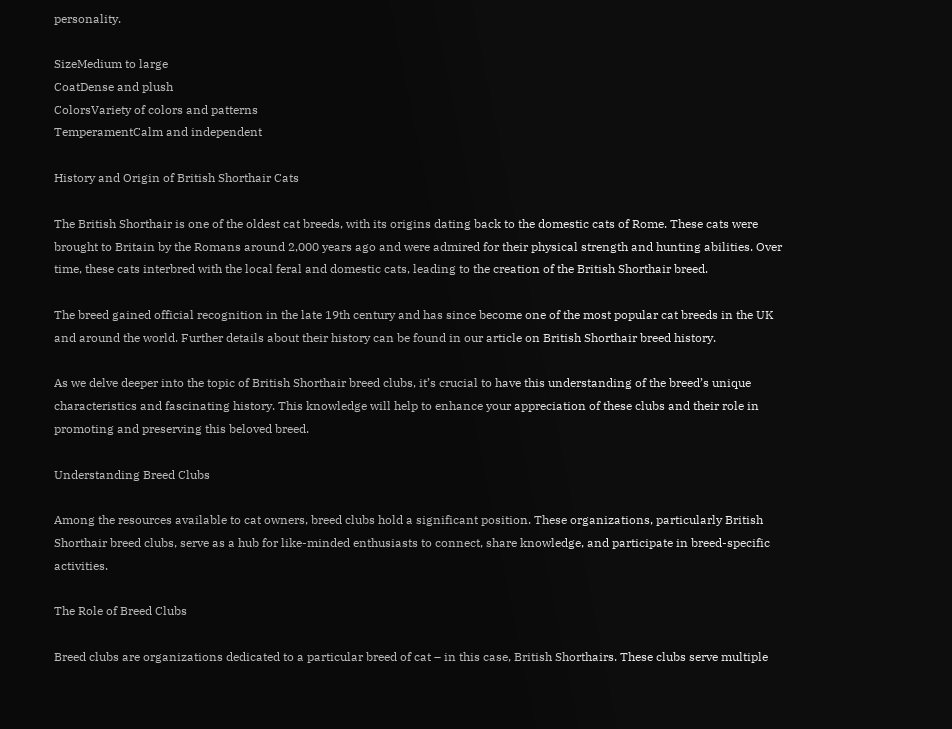personality.

SizeMedium to large
CoatDense and plush
ColorsVariety of colors and patterns
TemperamentCalm and independent

History and Origin of British Shorthair Cats

The British Shorthair is one of the oldest cat breeds, with its origins dating back to the domestic cats of Rome. These cats were brought to Britain by the Romans around 2,000 years ago and were admired for their physical strength and hunting abilities. Over time, these cats interbred with the local feral and domestic cats, leading to the creation of the British Shorthair breed.

The breed gained official recognition in the late 19th century and has since become one of the most popular cat breeds in the UK and around the world. Further details about their history can be found in our article on British Shorthair breed history.

As we delve deeper into the topic of British Shorthair breed clubs, it’s crucial to have this understanding of the breed’s unique characteristics and fascinating history. This knowledge will help to enhance your appreciation of these clubs and their role in promoting and preserving this beloved breed.

Understanding Breed Clubs

Among the resources available to cat owners, breed clubs hold a significant position. These organizations, particularly British Shorthair breed clubs, serve as a hub for like-minded enthusiasts to connect, share knowledge, and participate in breed-specific activities.

The Role of Breed Clubs

Breed clubs are organizations dedicated to a particular breed of cat – in this case, British Shorthairs. These clubs serve multiple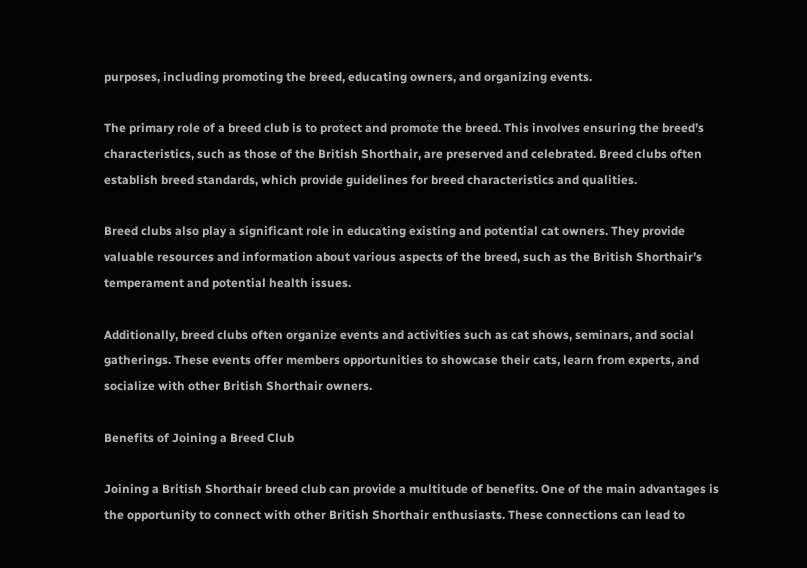purposes, including promoting the breed, educating owners, and organizing events.

The primary role of a breed club is to protect and promote the breed. This involves ensuring the breed’s characteristics, such as those of the British Shorthair, are preserved and celebrated. Breed clubs often establish breed standards, which provide guidelines for breed characteristics and qualities.

Breed clubs also play a significant role in educating existing and potential cat owners. They provide valuable resources and information about various aspects of the breed, such as the British Shorthair’s temperament and potential health issues.

Additionally, breed clubs often organize events and activities such as cat shows, seminars, and social gatherings. These events offer members opportunities to showcase their cats, learn from experts, and socialize with other British Shorthair owners.

Benefits of Joining a Breed Club

Joining a British Shorthair breed club can provide a multitude of benefits. One of the main advantages is the opportunity to connect with other British Shorthair enthusiasts. These connections can lead to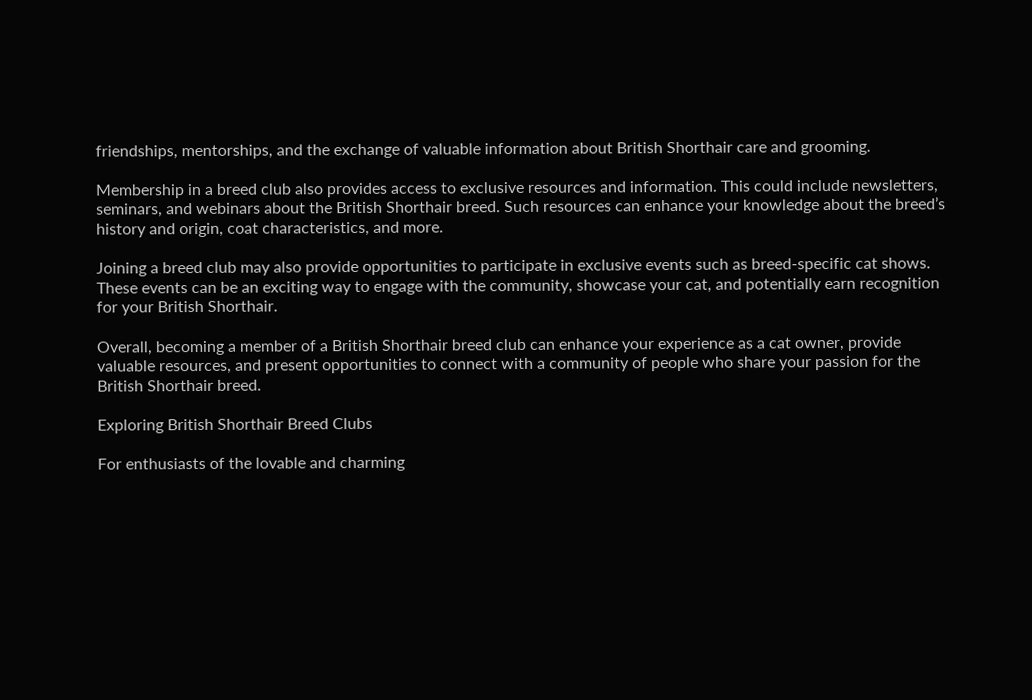friendships, mentorships, and the exchange of valuable information about British Shorthair care and grooming.

Membership in a breed club also provides access to exclusive resources and information. This could include newsletters, seminars, and webinars about the British Shorthair breed. Such resources can enhance your knowledge about the breed’s history and origin, coat characteristics, and more.

Joining a breed club may also provide opportunities to participate in exclusive events such as breed-specific cat shows. These events can be an exciting way to engage with the community, showcase your cat, and potentially earn recognition for your British Shorthair.

Overall, becoming a member of a British Shorthair breed club can enhance your experience as a cat owner, provide valuable resources, and present opportunities to connect with a community of people who share your passion for the British Shorthair breed.

Exploring British Shorthair Breed Clubs

For enthusiasts of the lovable and charming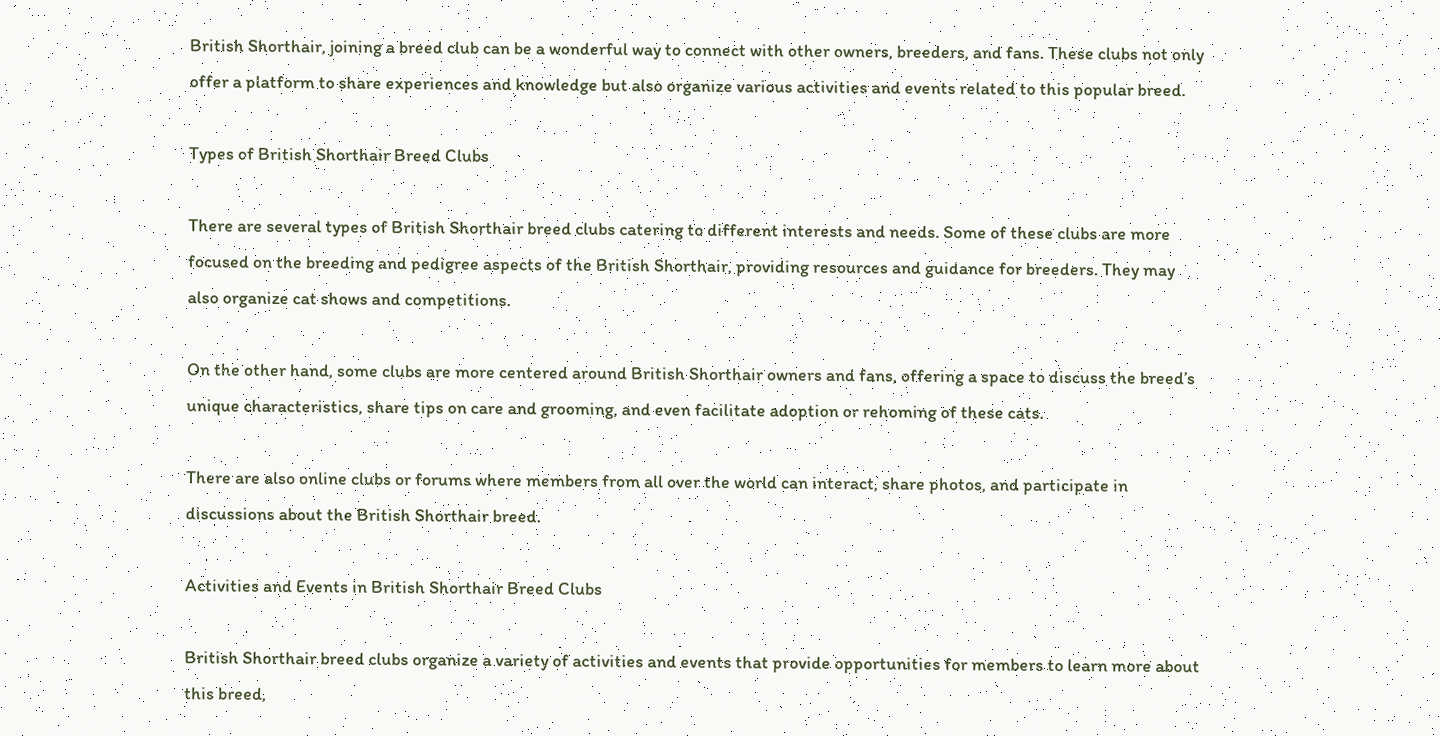British Shorthair, joining a breed club can be a wonderful way to connect with other owners, breeders, and fans. These clubs not only offer a platform to share experiences and knowledge but also organize various activities and events related to this popular breed.

Types of British Shorthair Breed Clubs

There are several types of British Shorthair breed clubs catering to different interests and needs. Some of these clubs are more focused on the breeding and pedigree aspects of the British Shorthair, providing resources and guidance for breeders. They may also organize cat shows and competitions.

On the other hand, some clubs are more centered around British Shorthair owners and fans, offering a space to discuss the breed’s unique characteristics, share tips on care and grooming, and even facilitate adoption or rehoming of these cats.

There are also online clubs or forums where members from all over the world can interact, share photos, and participate in discussions about the British Shorthair breed.

Activities and Events in British Shorthair Breed Clubs

British Shorthair breed clubs organize a variety of activities and events that provide opportunities for members to learn more about this breed,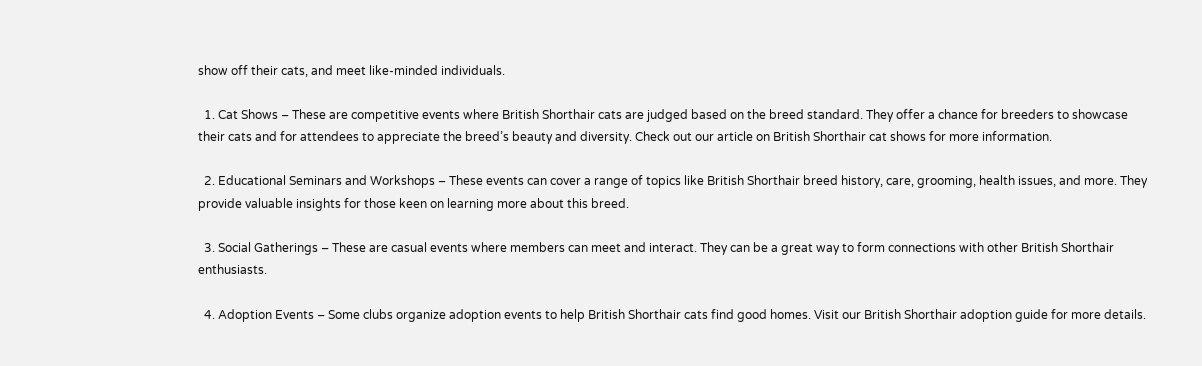show off their cats, and meet like-minded individuals.

  1. Cat Shows – These are competitive events where British Shorthair cats are judged based on the breed standard. They offer a chance for breeders to showcase their cats and for attendees to appreciate the breed’s beauty and diversity. Check out our article on British Shorthair cat shows for more information.

  2. Educational Seminars and Workshops – These events can cover a range of topics like British Shorthair breed history, care, grooming, health issues, and more. They provide valuable insights for those keen on learning more about this breed.

  3. Social Gatherings – These are casual events where members can meet and interact. They can be a great way to form connections with other British Shorthair enthusiasts.

  4. Adoption Events – Some clubs organize adoption events to help British Shorthair cats find good homes. Visit our British Shorthair adoption guide for more details.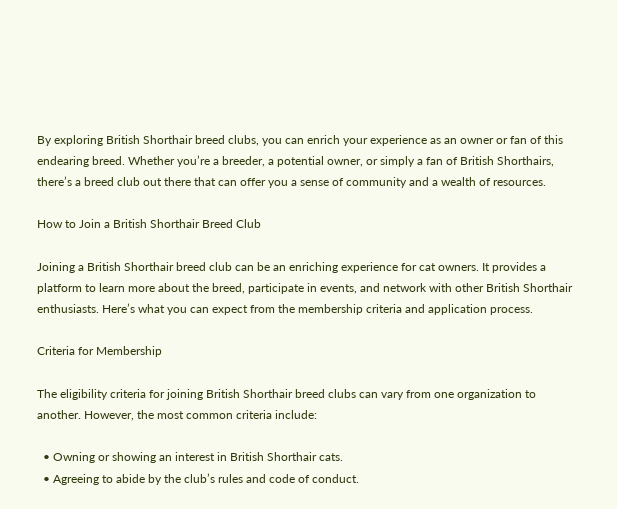By exploring British Shorthair breed clubs, you can enrich your experience as an owner or fan of this endearing breed. Whether you’re a breeder, a potential owner, or simply a fan of British Shorthairs, there’s a breed club out there that can offer you a sense of community and a wealth of resources.

How to Join a British Shorthair Breed Club

Joining a British Shorthair breed club can be an enriching experience for cat owners. It provides a platform to learn more about the breed, participate in events, and network with other British Shorthair enthusiasts. Here’s what you can expect from the membership criteria and application process.

Criteria for Membership

The eligibility criteria for joining British Shorthair breed clubs can vary from one organization to another. However, the most common criteria include:

  • Owning or showing an interest in British Shorthair cats.
  • Agreeing to abide by the club’s rules and code of conduct.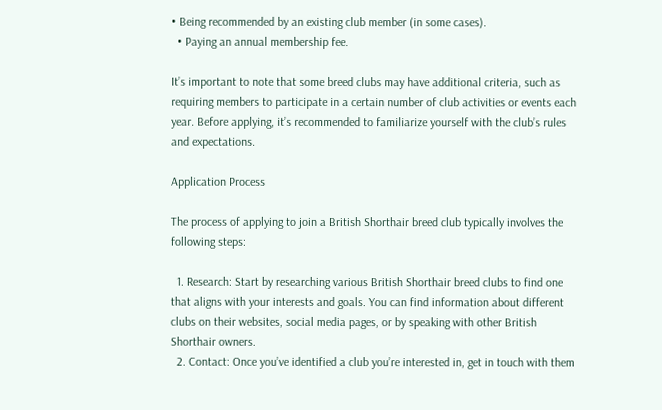• Being recommended by an existing club member (in some cases).
  • Paying an annual membership fee.

It’s important to note that some breed clubs may have additional criteria, such as requiring members to participate in a certain number of club activities or events each year. Before applying, it’s recommended to familiarize yourself with the club’s rules and expectations.

Application Process

The process of applying to join a British Shorthair breed club typically involves the following steps:

  1. Research: Start by researching various British Shorthair breed clubs to find one that aligns with your interests and goals. You can find information about different clubs on their websites, social media pages, or by speaking with other British Shorthair owners.
  2. Contact: Once you’ve identified a club you’re interested in, get in touch with them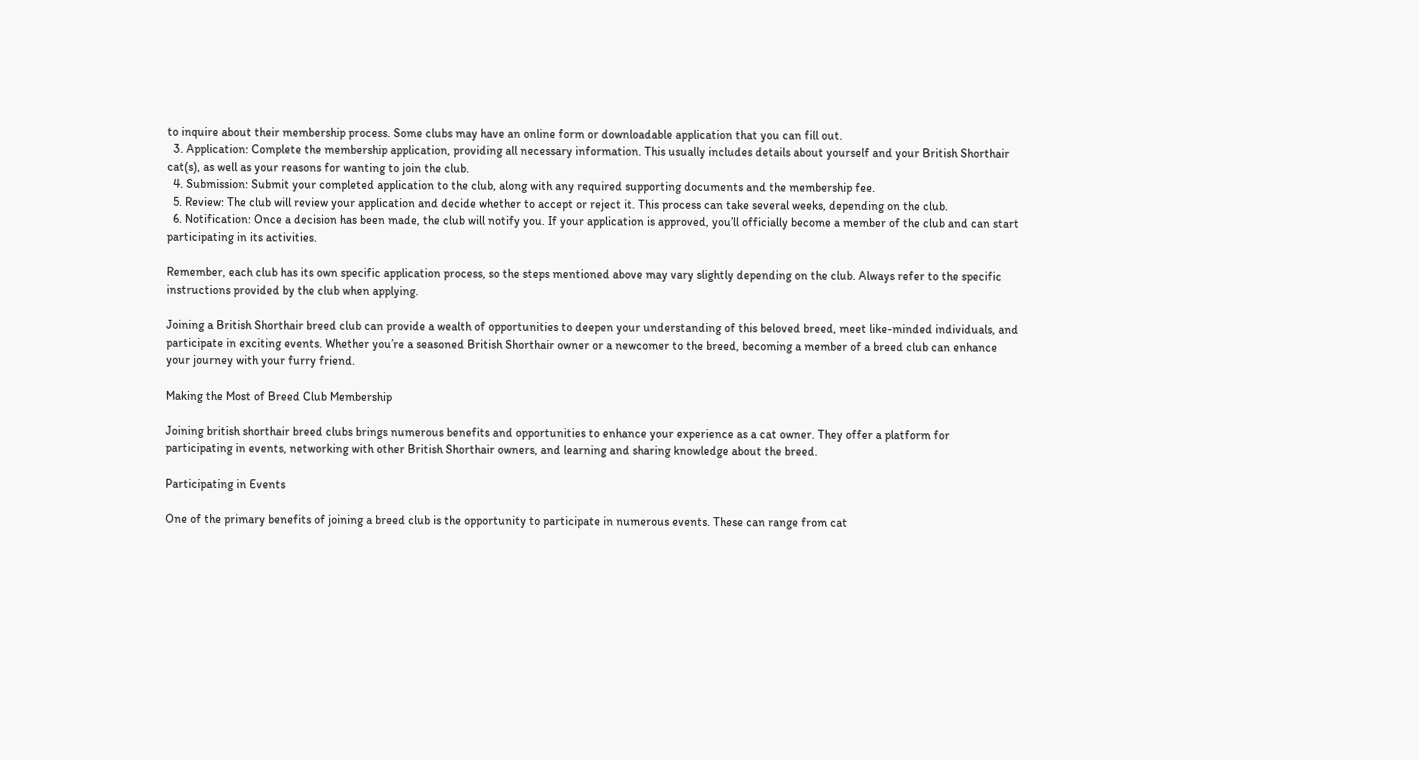to inquire about their membership process. Some clubs may have an online form or downloadable application that you can fill out.
  3. Application: Complete the membership application, providing all necessary information. This usually includes details about yourself and your British Shorthair cat(s), as well as your reasons for wanting to join the club.
  4. Submission: Submit your completed application to the club, along with any required supporting documents and the membership fee.
  5. Review: The club will review your application and decide whether to accept or reject it. This process can take several weeks, depending on the club.
  6. Notification: Once a decision has been made, the club will notify you. If your application is approved, you’ll officially become a member of the club and can start participating in its activities.

Remember, each club has its own specific application process, so the steps mentioned above may vary slightly depending on the club. Always refer to the specific instructions provided by the club when applying.

Joining a British Shorthair breed club can provide a wealth of opportunities to deepen your understanding of this beloved breed, meet like-minded individuals, and participate in exciting events. Whether you’re a seasoned British Shorthair owner or a newcomer to the breed, becoming a member of a breed club can enhance your journey with your furry friend.

Making the Most of Breed Club Membership

Joining british shorthair breed clubs brings numerous benefits and opportunities to enhance your experience as a cat owner. They offer a platform for participating in events, networking with other British Shorthair owners, and learning and sharing knowledge about the breed.

Participating in Events

One of the primary benefits of joining a breed club is the opportunity to participate in numerous events. These can range from cat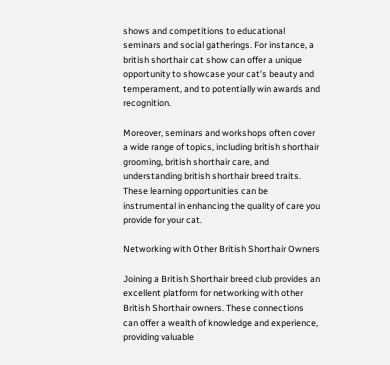shows and competitions to educational seminars and social gatherings. For instance, a british shorthair cat show can offer a unique opportunity to showcase your cat’s beauty and temperament, and to potentially win awards and recognition.

Moreover, seminars and workshops often cover a wide range of topics, including british shorthair grooming, british shorthair care, and understanding british shorthair breed traits. These learning opportunities can be instrumental in enhancing the quality of care you provide for your cat.

Networking with Other British Shorthair Owners

Joining a British Shorthair breed club provides an excellent platform for networking with other British Shorthair owners. These connections can offer a wealth of knowledge and experience, providing valuable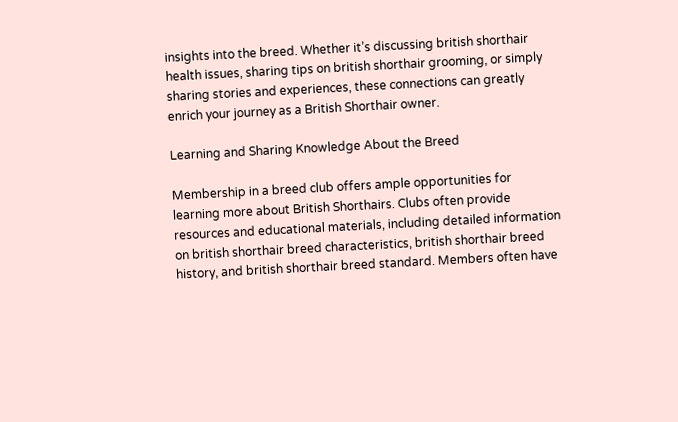insights into the breed. Whether it’s discussing british shorthair health issues, sharing tips on british shorthair grooming, or simply sharing stories and experiences, these connections can greatly enrich your journey as a British Shorthair owner.

Learning and Sharing Knowledge About the Breed

Membership in a breed club offers ample opportunities for learning more about British Shorthairs. Clubs often provide resources and educational materials, including detailed information on british shorthair breed characteristics, british shorthair breed history, and british shorthair breed standard. Members often have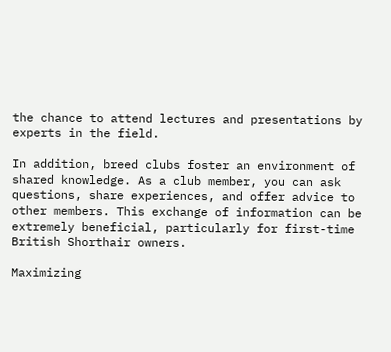the chance to attend lectures and presentations by experts in the field.

In addition, breed clubs foster an environment of shared knowledge. As a club member, you can ask questions, share experiences, and offer advice to other members. This exchange of information can be extremely beneficial, particularly for first-time British Shorthair owners.

Maximizing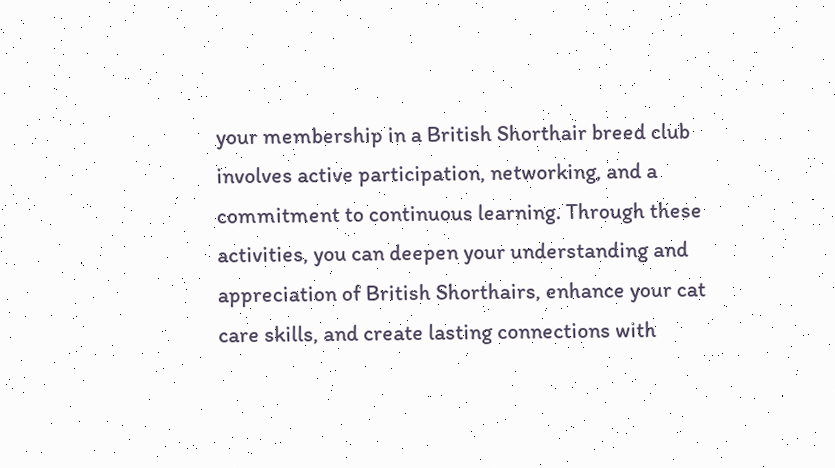your membership in a British Shorthair breed club involves active participation, networking, and a commitment to continuous learning. Through these activities, you can deepen your understanding and appreciation of British Shorthairs, enhance your cat care skills, and create lasting connections with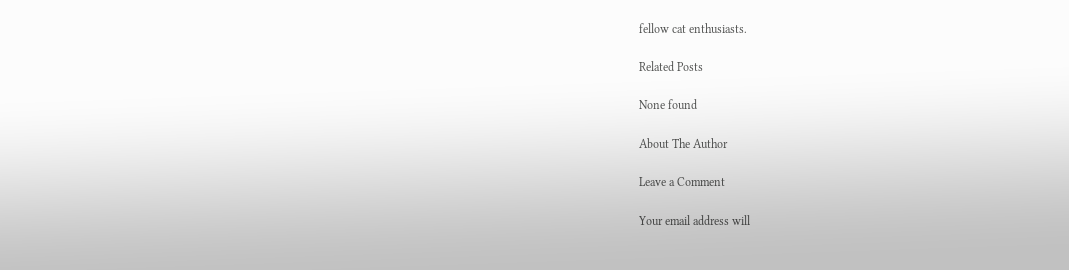fellow cat enthusiasts.

Related Posts

None found

About The Author

Leave a Comment

Your email address will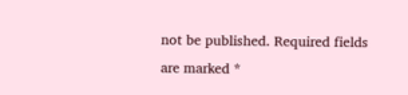not be published. Required fields are marked *